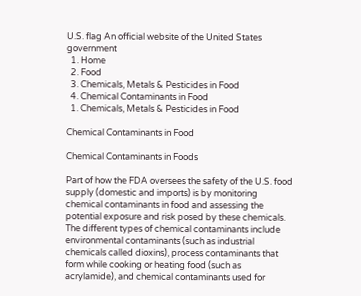U.S. flag An official website of the United States government
  1. Home
  2. Food
  3. Chemicals, Metals & Pesticides in Food
  4. Chemical Contaminants in Food
  1. Chemicals, Metals & Pesticides in Food

Chemical Contaminants in Food

Chemical Contaminants in Foods

Part of how the FDA oversees the safety of the U.S. food supply (domestic and imports) is by monitoring chemical contaminants in food and assessing the potential exposure and risk posed by these chemicals. The different types of chemical contaminants include environmental contaminants (such as industrial chemicals called dioxins), process contaminants that form while cooking or heating food (such as acrylamide), and chemical contaminants used for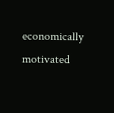economically motivated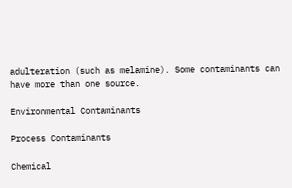adulteration (such as melamine). Some contaminants can have more than one source.

Environmental Contaminants

Process Contaminants

Chemical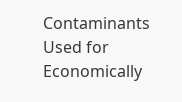Contaminants Used for Economically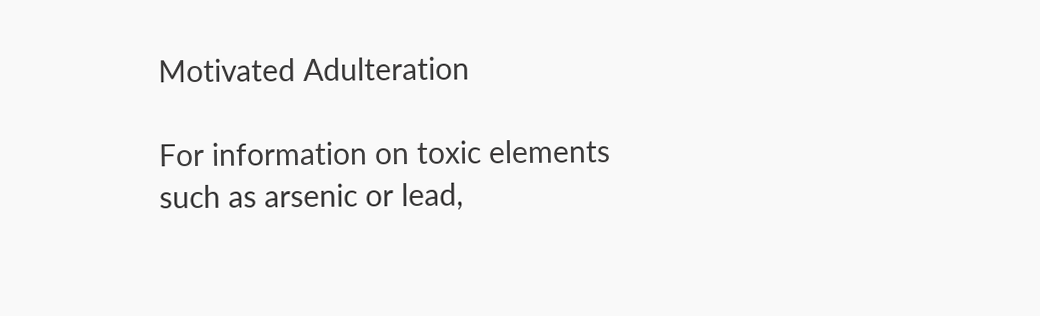Motivated Adulteration

For information on toxic elements such as arsenic or lead,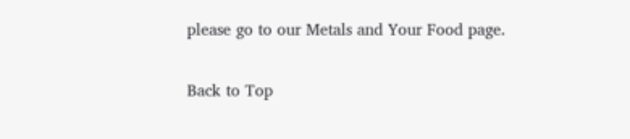please go to our Metals and Your Food page.

Back to Top